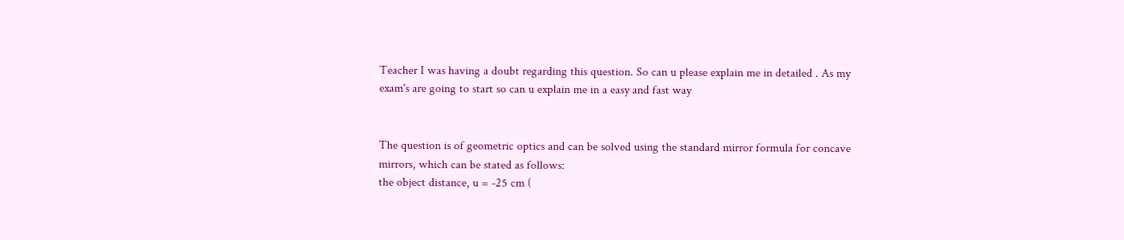Teacher I was having a doubt regarding this question. So can u please explain me in detailed . As my exam's are going to start so can u explain me in a easy and fast way


The question is of geometric optics and can be solved using the standard mirror formula for concave mirrors, which can be stated as follows:
the object distance, u = -25 cm (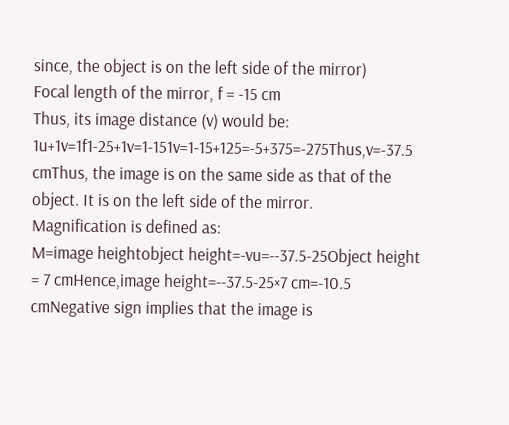since, the object is on the left side of the mirror)
Focal length of the mirror, f = -15 cm
Thus, its image distance (v) would be:
1u+1v=1f1-25+1v=1-151v=1-15+125=-5+375=-275Thus,v=-37.5 cmThus, the image is on the same side as that of the object. It is on the left side of the mirror.
Magnification is defined as:
M=image heightobject height=-vu=--37.5-25Object height = 7 cmHence,image height=--37.5-25×7 cm=-10.5 cmNegative sign implies that the image is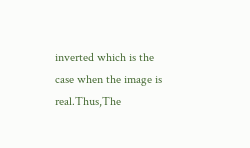inverted which is the case when the image is real.Thus,The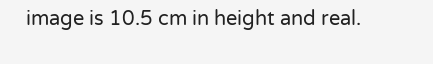image is 10.5 cm in height and real.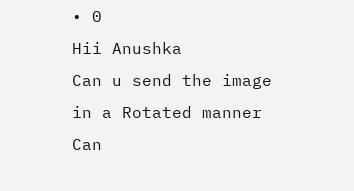• 0
Hii Anushka
Can u send the image in a Rotated manner
Can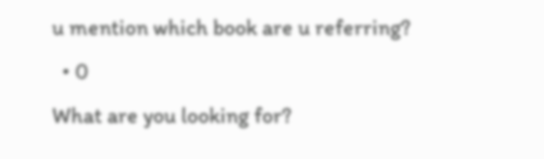u mention which book are u referring?
  • 0
What are you looking for?